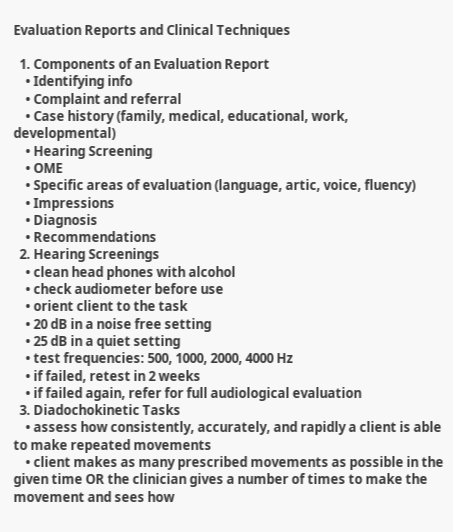Evaluation Reports and Clinical Techniques

  1. Components of an Evaluation Report
    • Identifying info
    • Complaint and referral
    • Case history (family, medical, educational, work, developmental)
    • Hearing Screening
    • OME
    • Specific areas of evaluation (language, artic, voice, fluency)
    • Impressions
    • Diagnosis
    • Recommendations
  2. Hearing Screenings
    • clean head phones with alcohol
    • check audiometer before use
    • orient client to the task
    • 20 dB in a noise free setting
    • 25 dB in a quiet setting
    • test frequencies: 500, 1000, 2000, 4000 Hz
    • if failed, retest in 2 weeks
    • if failed again, refer for full audiological evaluation
  3. Diadochokinetic Tasks
    • assess how consistently, accurately, and rapidly a client is able to make repeated movements
    • client makes as many prescribed movements as possible in the given time OR the clinician gives a number of times to make the movement and sees how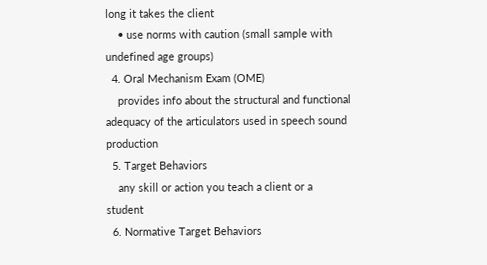long it takes the client
    • use norms with caution (small sample with undefined age groups)
  4. Oral Mechanism Exam (OME)
    provides info about the structural and functional adequacy of the articulators used in speech sound production
  5. Target Behaviors
    any skill or action you teach a client or a student
  6. Normative Target Behaviors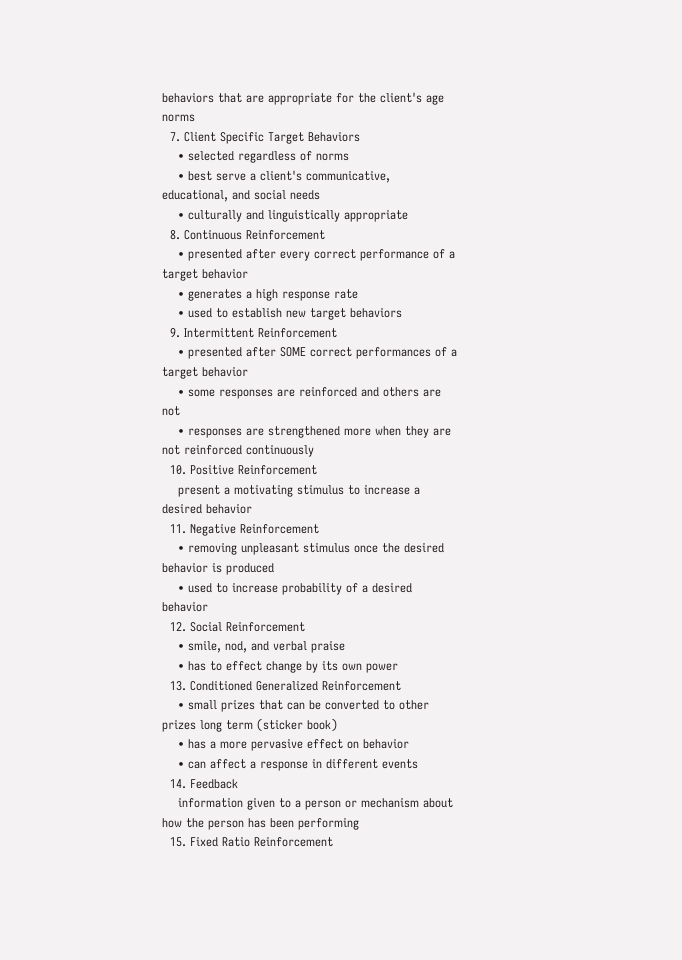behaviors that are appropriate for the client's age norms
  7. Client Specific Target Behaviors
    • selected regardless of norms
    • best serve a client's communicative, educational, and social needs
    • culturally and linguistically appropriate
  8. Continuous Reinforcement
    • presented after every correct performance of a target behavior
    • generates a high response rate
    • used to establish new target behaviors
  9. Intermittent Reinforcement
    • presented after SOME correct performances of a target behavior
    • some responses are reinforced and others are not
    • responses are strengthened more when they are not reinforced continuously
  10. Positive Reinforcement
    present a motivating stimulus to increase a desired behavior
  11. Negative Reinforcement
    • removing unpleasant stimulus once the desired behavior is produced
    • used to increase probability of a desired behavior
  12. Social Reinforcement
    • smile, nod, and verbal praise
    • has to effect change by its own power
  13. Conditioned Generalized Reinforcement
    • small prizes that can be converted to other prizes long term (sticker book)
    • has a more pervasive effect on behavior
    • can affect a response in different events
  14. Feedback
    information given to a person or mechanism about how the person has been performing
  15. Fixed Ratio Reinforcement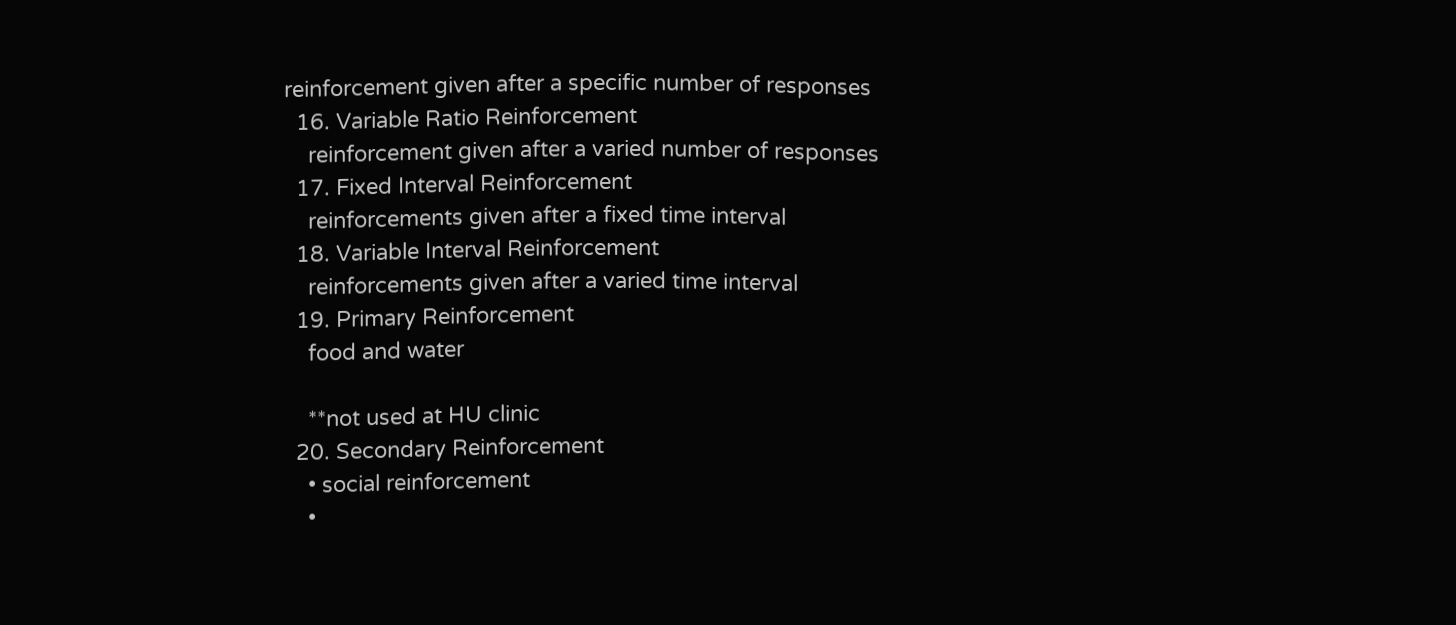reinforcement given after a specific number of responses
  16. Variable Ratio Reinforcement
    reinforcement given after a varied number of responses
  17. Fixed Interval Reinforcement
    reinforcements given after a fixed time interval
  18. Variable Interval Reinforcement
    reinforcements given after a varied time interval
  19. Primary Reinforcement
    food and water

    **not used at HU clinic
  20. Secondary Reinforcement
    • social reinforcement
    •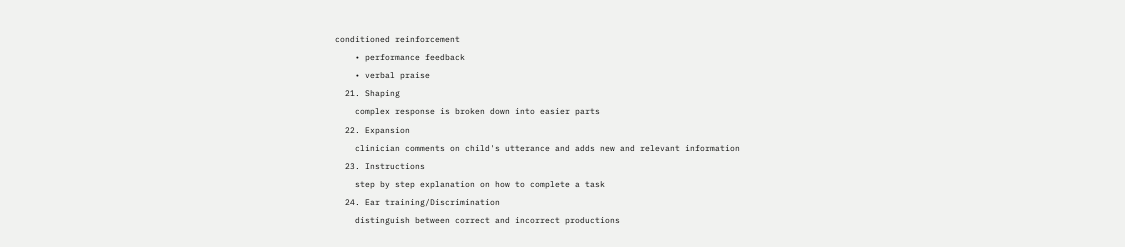conditioned reinforcement
    • performance feedback
    • verbal praise
  21. Shaping
    complex response is broken down into easier parts
  22. Expansion
    clinician comments on child's utterance and adds new and relevant information
  23. Instructions
    step by step explanation on how to complete a task
  24. Ear training/Discrimination
    distinguish between correct and incorrect productions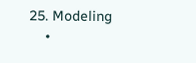25. Modeling
    •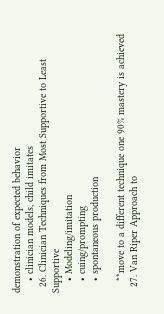demonstration of expected behavior
    • clinician models, child imitates
  26. Clinician Techniques from Most Supportive to Least Supportive
    • Modeling/imitation
    • cuing/prompting
    • spontaneous production

    **move to a different technique one 90% mastery is achieved
  27. Van Riper Approach to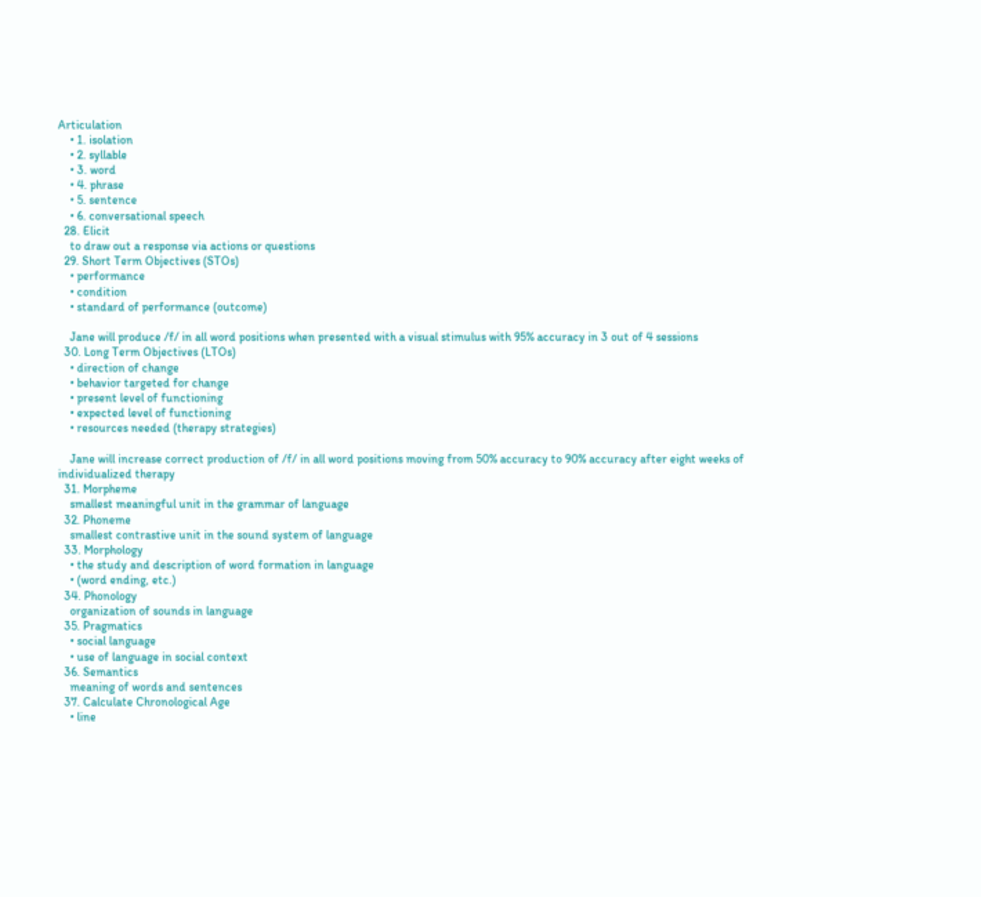Articulation
    • 1. isolation
    • 2. syllable
    • 3. word
    • 4. phrase
    • 5. sentence
    • 6. conversational speech
  28. Elicit
    to draw out a response via actions or questions
  29. Short Term Objectives (STOs)
    • performance
    • condition
    • standard of performance (outcome)

    Jane will produce /f/ in all word positions when presented with a visual stimulus with 95% accuracy in 3 out of 4 sessions
  30. Long Term Objectives (LTOs)
    • direction of change
    • behavior targeted for change
    • present level of functioning
    • expected level of functioning
    • resources needed (therapy strategies)

    Jane will increase correct production of /f/ in all word positions moving from 50% accuracy to 90% accuracy after eight weeks of individualized therapy
  31. Morpheme
    smallest meaningful unit in the grammar of language
  32. Phoneme
    smallest contrastive unit in the sound system of language
  33. Morphology
    • the study and description of word formation in language
    • (word ending, etc.)
  34. Phonology
    organization of sounds in language
  35. Pragmatics
    • social language
    • use of language in social context
  36. Semantics
    meaning of words and sentences
  37. Calculate Chronological Age
    • line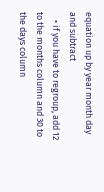equation up by year month day and subtract
    • if you have to regroup, add 12 to the months column and 30 to the days column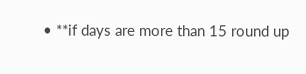• **if days are more than 15 round up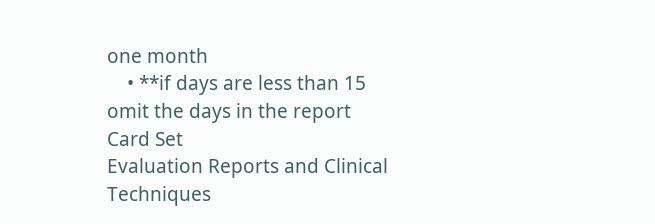one month
    • **if days are less than 15 omit the days in the report
Card Set
Evaluation Reports and Clinical Techniques